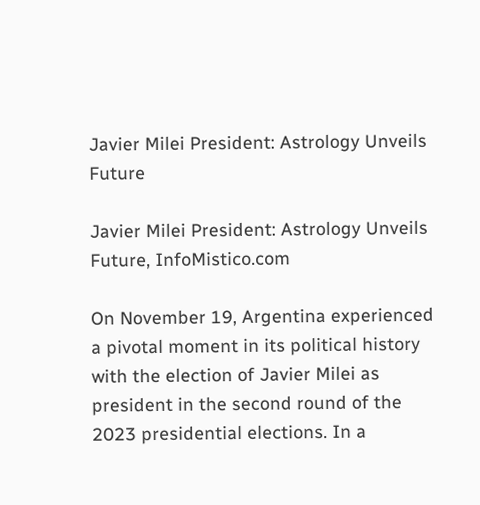Javier Milei President: Astrology Unveils Future

Javier Milei President: Astrology Unveils Future, InfoMistico.com

On November 19, Argentina experienced a pivotal moment in its political history with the election of Javier Milei as president in the second round of the 2023 presidential elections. In a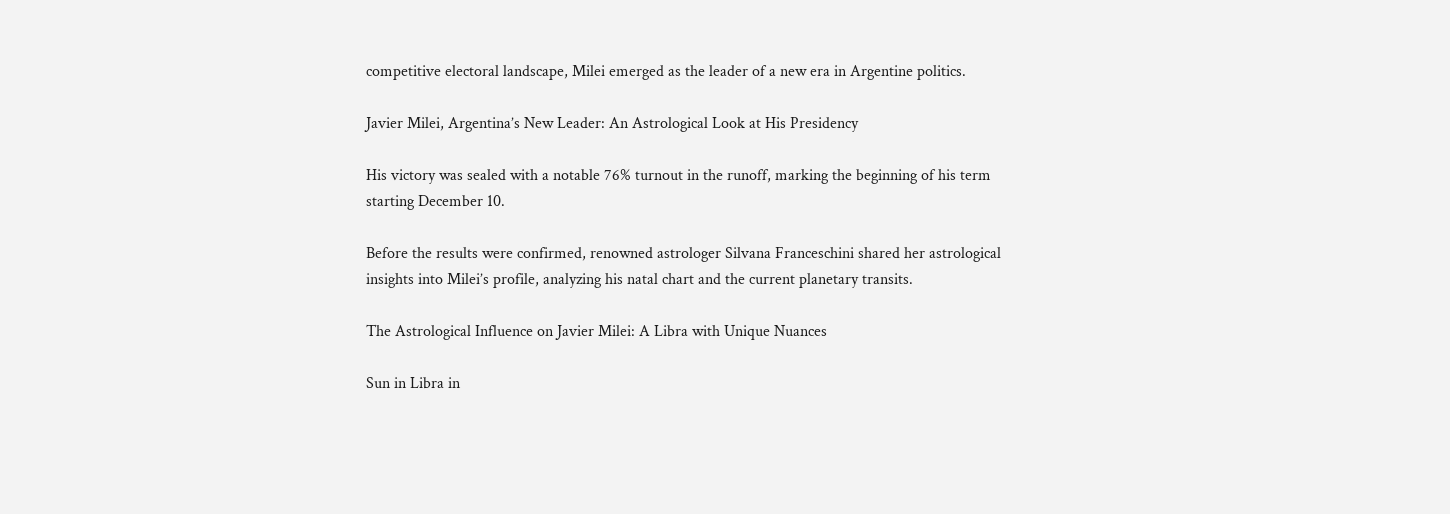competitive electoral landscape, Milei emerged as the leader of a new era in Argentine politics.

Javier Milei, Argentina’s New Leader: An Astrological Look at His Presidency

His victory was sealed with a notable 76% turnout in the runoff, marking the beginning of his term starting December 10.

Before the results were confirmed, renowned astrologer Silvana Franceschini shared her astrological insights into Milei’s profile, analyzing his natal chart and the current planetary transits.

The Astrological Influence on Javier Milei: A Libra with Unique Nuances

Sun in Libra in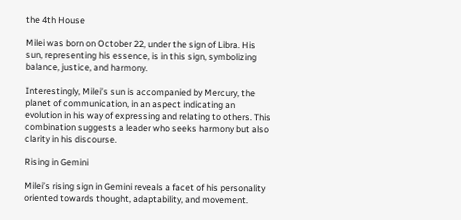the 4th House

Milei was born on October 22, under the sign of Libra. His sun, representing his essence, is in this sign, symbolizing balance, justice, and harmony.

Interestingly, Milei’s sun is accompanied by Mercury, the planet of communication, in an aspect indicating an evolution in his way of expressing and relating to others. This combination suggests a leader who seeks harmony but also clarity in his discourse.

Rising in Gemini

Milei’s rising sign in Gemini reveals a facet of his personality oriented towards thought, adaptability, and movement.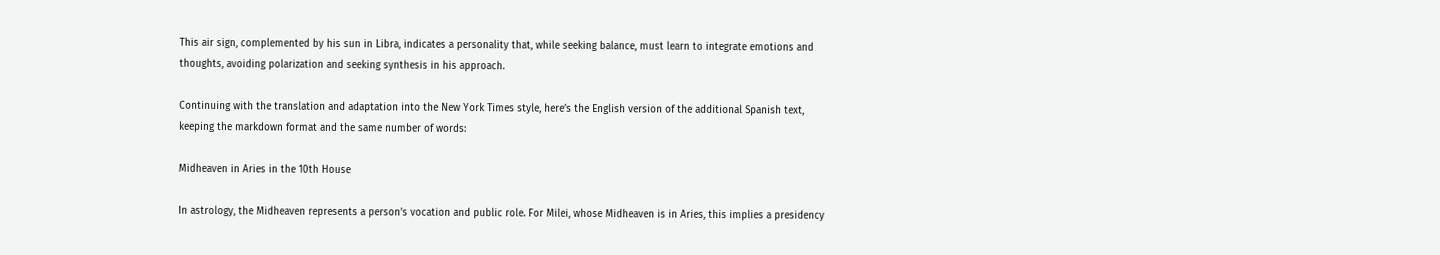This air sign, complemented by his sun in Libra, indicates a personality that, while seeking balance, must learn to integrate emotions and thoughts, avoiding polarization and seeking synthesis in his approach.

Continuing with the translation and adaptation into the New York Times style, here’s the English version of the additional Spanish text, keeping the markdown format and the same number of words:

Midheaven in Aries in the 10th House

In astrology, the Midheaven represents a person’s vocation and public role. For Milei, whose Midheaven is in Aries, this implies a presidency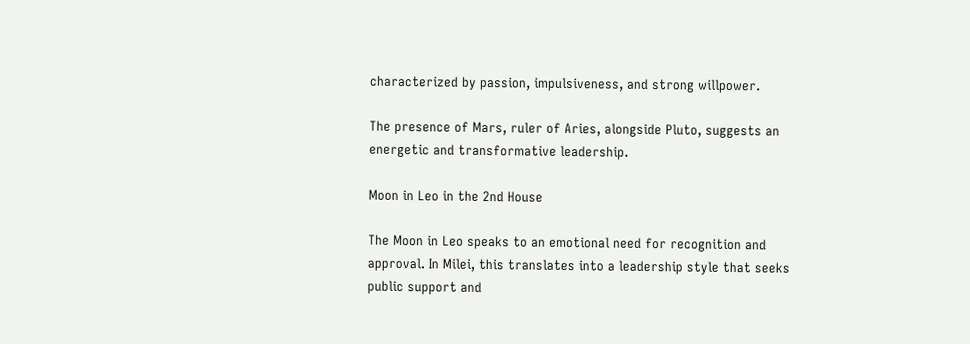characterized by passion, impulsiveness, and strong willpower.

The presence of Mars, ruler of Aries, alongside Pluto, suggests an energetic and transformative leadership.

Moon in Leo in the 2nd House

The Moon in Leo speaks to an emotional need for recognition and approval. In Milei, this translates into a leadership style that seeks public support and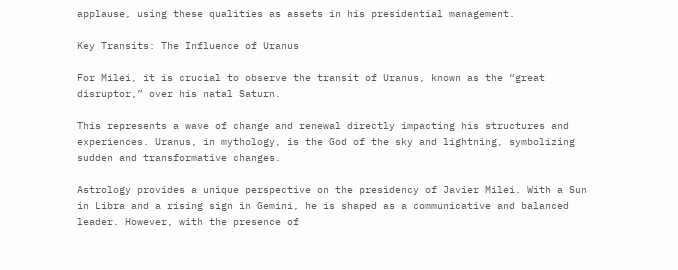applause, using these qualities as assets in his presidential management.

Key Transits: The Influence of Uranus

For Milei, it is crucial to observe the transit of Uranus, known as the “great disruptor,” over his natal Saturn.

This represents a wave of change and renewal directly impacting his structures and experiences. Uranus, in mythology, is the God of the sky and lightning, symbolizing sudden and transformative changes.

Astrology provides a unique perspective on the presidency of Javier Milei. With a Sun in Libra and a rising sign in Gemini, he is shaped as a communicative and balanced leader. However, with the presence of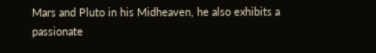Mars and Pluto in his Midheaven, he also exhibits a passionate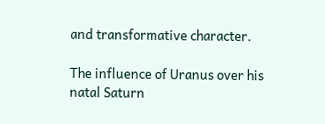and transformative character.

The influence of Uranus over his natal Saturn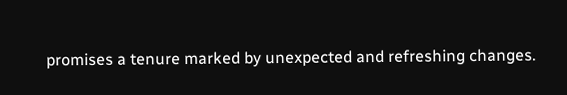promises a tenure marked by unexpected and refreshing changes.